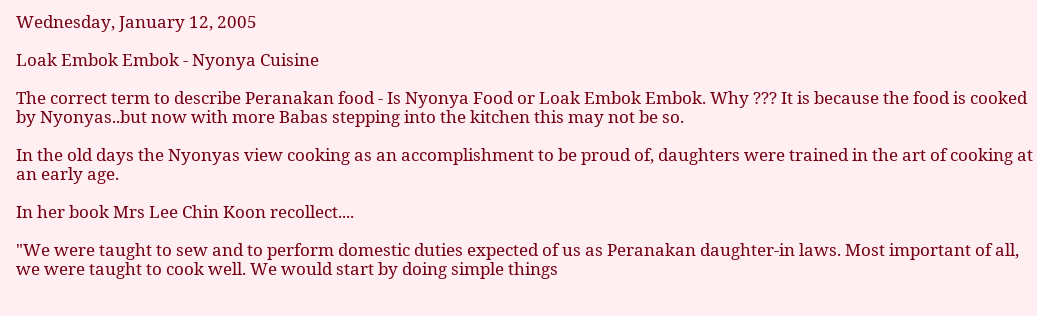Wednesday, January 12, 2005

Loak Embok Embok - Nyonya Cuisine

The correct term to describe Peranakan food - Is Nyonya Food or Loak Embok Embok. Why ??? It is because the food is cooked by Nyonyas..but now with more Babas stepping into the kitchen this may not be so.

In the old days the Nyonyas view cooking as an accomplishment to be proud of, daughters were trained in the art of cooking at an early age.

In her book Mrs Lee Chin Koon recollect....

"We were taught to sew and to perform domestic duties expected of us as Peranakan daughter-in laws. Most important of all, we were taught to cook well. We would start by doing simple things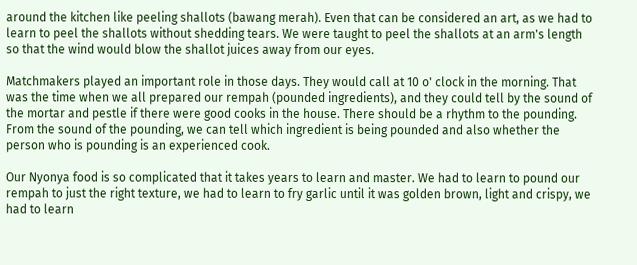around the kitchen like peeling shallots (bawang merah). Even that can be considered an art, as we had to learn to peel the shallots without shedding tears. We were taught to peel the shallots at an arm's length so that the wind would blow the shallot juices away from our eyes.

Matchmakers played an important role in those days. They would call at 10 o' clock in the morning. That was the time when we all prepared our rempah (pounded ingredients), and they could tell by the sound of the mortar and pestle if there were good cooks in the house. There should be a rhythm to the pounding. From the sound of the pounding, we can tell which ingredient is being pounded and also whether the person who is pounding is an experienced cook.

Our Nyonya food is so complicated that it takes years to learn and master. We had to learn to pound our rempah to just the right texture, we had to learn to fry garlic until it was golden brown, light and crispy, we had to learn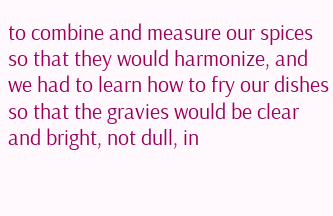to combine and measure our spices so that they would harmonize, and we had to learn how to fry our dishes so that the gravies would be clear and bright, not dull, in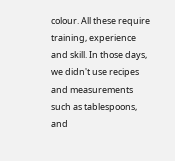colour. All these require training, experience and skill. In those days, we didn't use recipes and measurements such as tablespoons, and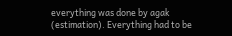everything was done by agak (estimation). Everything had to be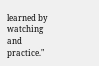learned by watching and practice."